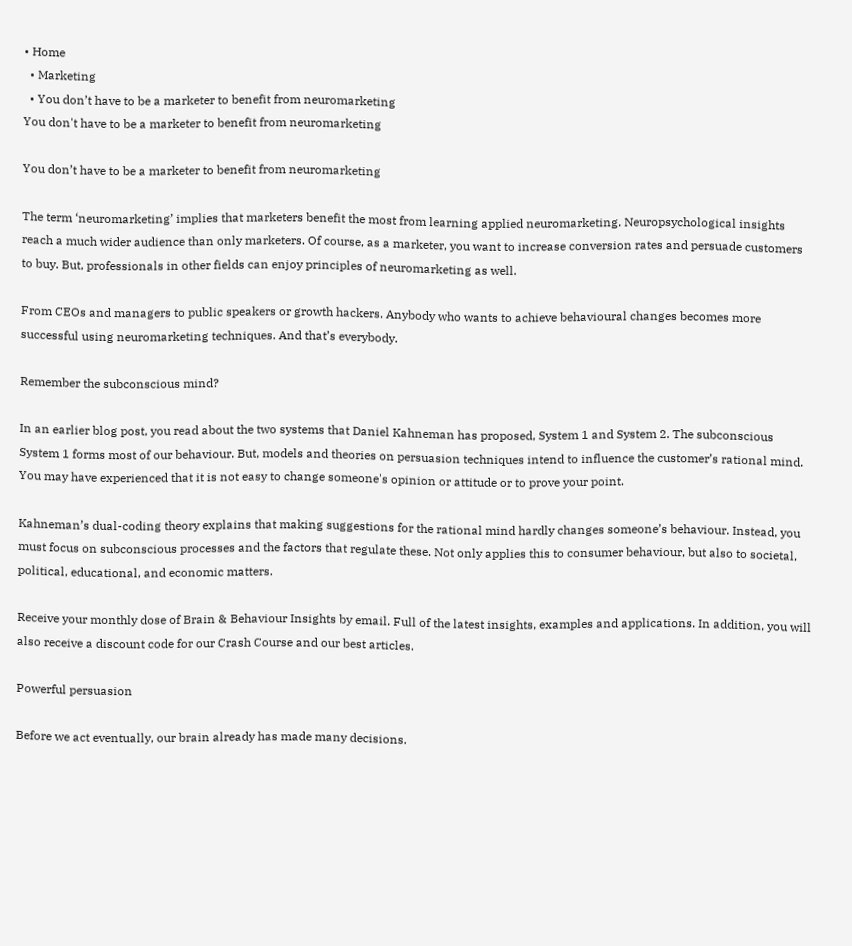• Home
  • Marketing
  • You don’t have to be a marketer to benefit from neuromarketing
You don't have to be a marketer to benefit from neuromarketing

You don’t have to be a marketer to benefit from neuromarketing

The term ‘neuromarketing’ implies that marketers benefit the most from learning applied neuromarketing. Neuropsychological insights reach a much wider audience than only marketers. Of course, as a marketer, you want to increase conversion rates and persuade customers to buy. But, professionals in other fields can enjoy principles of neuromarketing as well.

From CEOs and managers to public speakers or growth hackers. Anybody who wants to achieve behavioural changes becomes more successful using neuromarketing techniques. And that’s everybody.

Remember the subconscious mind?

In an earlier blog post, you read about the two systems that Daniel Kahneman has proposed, System 1 and System 2. The subconscious System 1 forms most of our behaviour. But, models and theories on persuasion techniques intend to influence the customer’s rational mind. You may have experienced that it is not easy to change someone's opinion or attitude or to prove your point.

Kahneman’s dual-coding theory explains that making suggestions for the rational mind hardly changes someone’s behaviour. Instead, you must focus on subconscious processes and the factors that regulate these. Not only applies this to consumer behaviour, but also to societal, political, educational, and economic matters.

Receive your monthly dose of Brain & Behaviour Insights by email. Full of the latest insights, examples and applications. In addition, you will also receive a discount code for our Crash Course and our best articles.

Powerful persuasion

Before we act eventually, our brain already has made many decisions.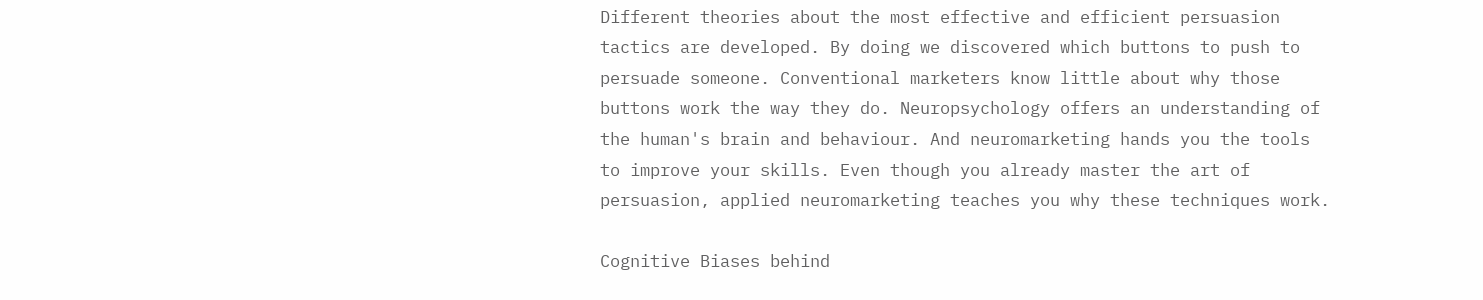Different theories about the most effective and efficient persuasion tactics are developed. By doing we discovered which buttons to push to persuade someone. Conventional marketers know little about why those buttons work the way they do. Neuropsychology offers an understanding of the human's brain and behaviour. And neuromarketing hands you the tools to improve your skills. Even though you already master the art of persuasion, applied neuromarketing teaches you why these techniques work.

Cognitive Biases behind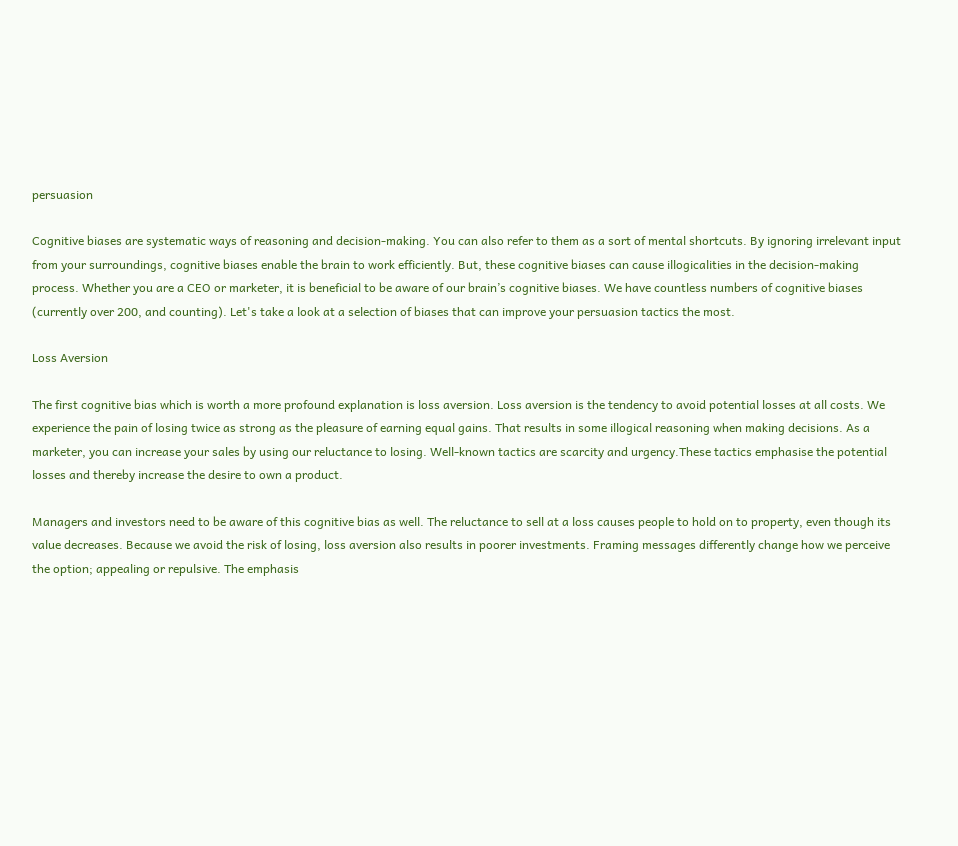persuasion

Cognitive biases are systematic ways of reasoning and decision-making. You can also refer to them as a sort of mental shortcuts. By ignoring irrelevant input from your surroundings, cognitive biases enable the brain to work efficiently. But, these cognitive biases can cause illogicalities in the decision-making process. Whether you are a CEO or marketer, it is beneficial to be aware of our brain’s cognitive biases. We have countless numbers of cognitive biases (currently over 200, and counting). Let's take a look at a selection of biases that can improve your persuasion tactics the most.

Loss Aversion

The first cognitive bias which is worth a more profound explanation is loss aversion. Loss aversion is the tendency to avoid potential losses at all costs. We experience the pain of losing twice as strong as the pleasure of earning equal gains. That results in some illogical reasoning when making decisions. As a marketer, you can increase your sales by using our reluctance to losing. Well-known tactics are scarcity and urgency.These tactics emphasise the potential losses and thereby increase the desire to own a product.

Managers and investors need to be aware of this cognitive bias as well. The reluctance to sell at a loss causes people to hold on to property, even though its value decreases. Because we avoid the risk of losing, loss aversion also results in poorer investments. Framing messages differently change how we perceive the option; appealing or repulsive. The emphasis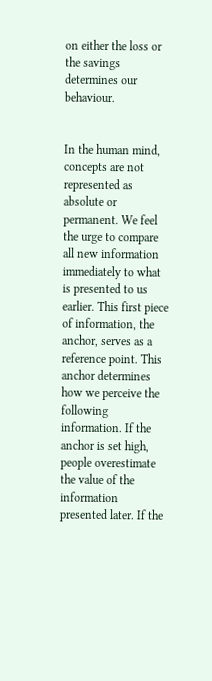on either the loss or the savings determines our behaviour.


In the human mind, concepts are not represented as absolute or permanent. We feel the urge to compare all new information immediately to what is presented to us earlier. This first piece of information, the anchor, serves as a reference point. This anchor determines how we perceive the following information. If the anchor is set high, people overestimate the value of the information presented later. If the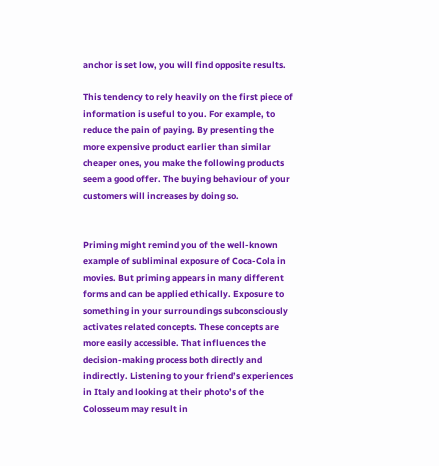anchor is set low, you will find opposite results.

This tendency to rely heavily on the first piece of information is useful to you. For example, to reduce the pain of paying. By presenting the more expensive product earlier than similar cheaper ones, you make the following products seem a good offer. The buying behaviour of your customers will increases by doing so.


Priming might remind you of the well-known example of subliminal exposure of Coca-Cola in movies. But priming appears in many different forms and can be applied ethically. Exposure to something in your surroundings subconsciously activates related concepts. These concepts are more easily accessible. That influences the decision-making process both directly and indirectly. Listening to your friend’s experiences in Italy and looking at their photo’s of the Colosseum may result in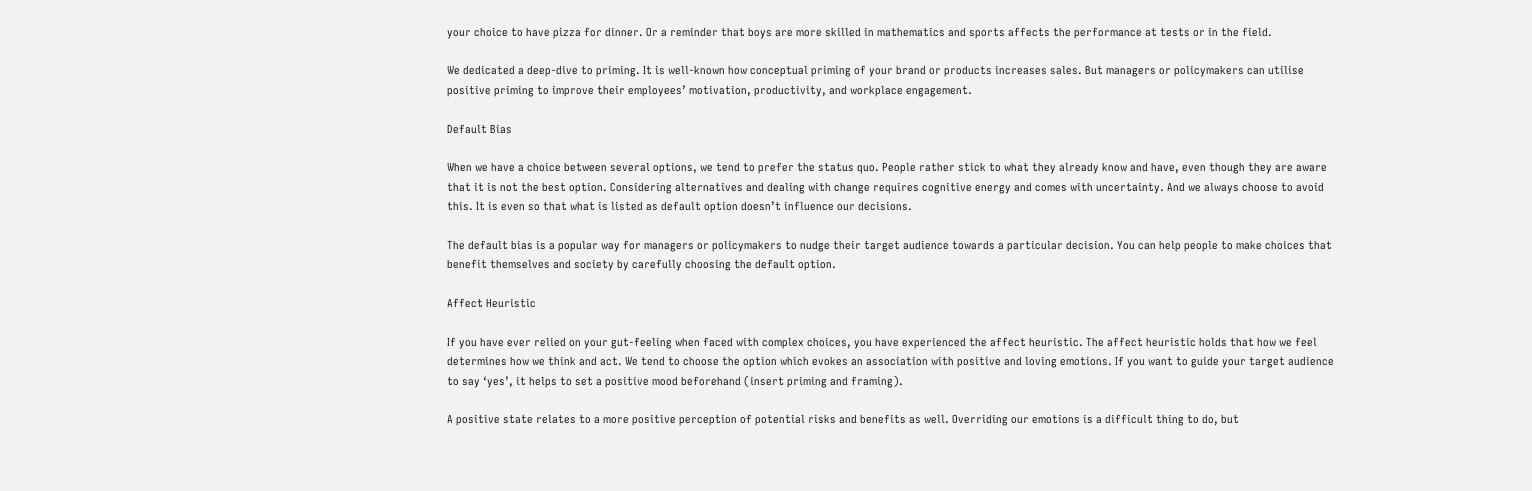your choice to have pizza for dinner. Or a reminder that boys are more skilled in mathematics and sports affects the performance at tests or in the field.

We dedicated a deep-dive to priming. It is well-known how conceptual priming of your brand or products increases sales. But managers or policymakers can utilise positive priming to improve their employees’ motivation, productivity, and workplace engagement.

Default Bias

When we have a choice between several options, we tend to prefer the status quo. People rather stick to what they already know and have, even though they are aware that it is not the best option. Considering alternatives and dealing with change requires cognitive energy and comes with uncertainty. And we always choose to avoid this. It is even so that what is listed as default option doesn’t influence our decisions.

The default bias is a popular way for managers or policymakers to nudge their target audience towards a particular decision. You can help people to make choices that benefit themselves and society by carefully choosing the default option.

Affect Heuristic

If you have ever relied on your gut-feeling when faced with complex choices, you have experienced the affect heuristic. The affect heuristic holds that how we feel determines how we think and act. We tend to choose the option which evokes an association with positive and loving emotions. If you want to guide your target audience to say ‘yes’, it helps to set a positive mood beforehand (insert priming and framing).

A positive state relates to a more positive perception of potential risks and benefits as well. Overriding our emotions is a difficult thing to do, but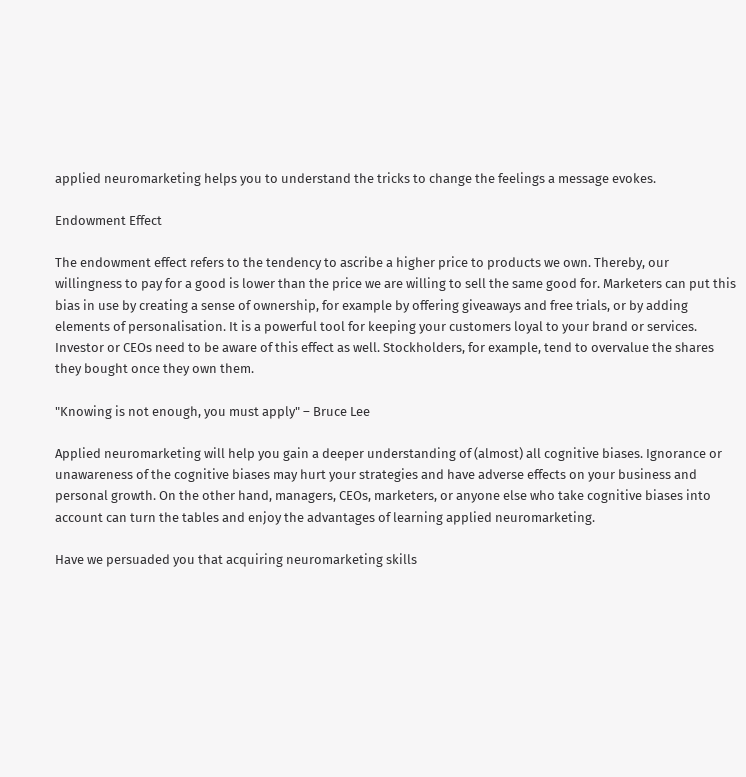applied neuromarketing helps you to understand the tricks to change the feelings a message evokes.

Endowment Effect

The endowment effect refers to the tendency to ascribe a higher price to products we own. Thereby, our willingness to pay for a good is lower than the price we are willing to sell the same good for. Marketers can put this bias in use by creating a sense of ownership, for example by offering giveaways and free trials, or by adding elements of personalisation. It is a powerful tool for keeping your customers loyal to your brand or services. Investor or CEOs need to be aware of this effect as well. Stockholders, for example, tend to overvalue the shares they bought once they own them.

"Knowing is not enough, you must apply" – Bruce Lee

Applied neuromarketing will help you gain a deeper understanding of (almost) all cognitive biases. Ignorance or unawareness of the cognitive biases may hurt your strategies and have adverse effects on your business and personal growth. On the other hand, managers, CEOs, marketers, or anyone else who take cognitive biases into account can turn the tables and enjoy the advantages of learning applied neuromarketing.

Have we persuaded you that acquiring neuromarketing skills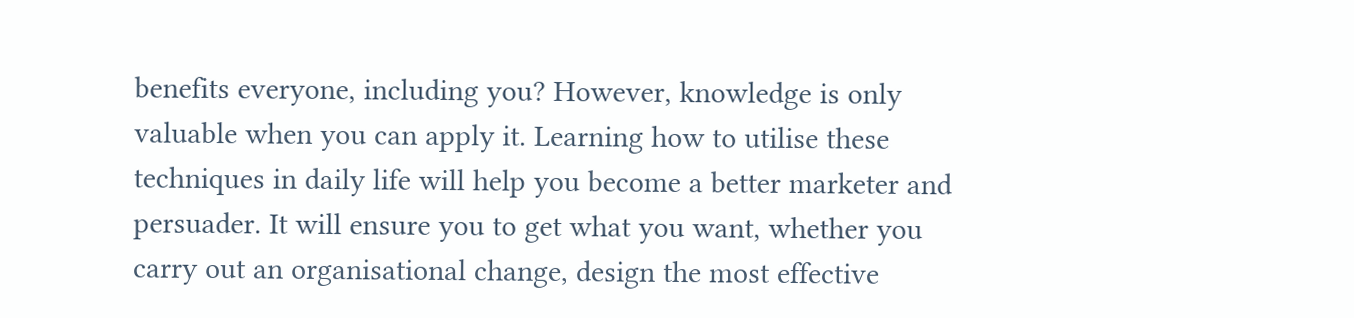benefits everyone, including you? However, knowledge is only valuable when you can apply it. Learning how to utilise these techniques in daily life will help you become a better marketer and persuader. It will ensure you to get what you want, whether you carry out an organisational change, design the most effective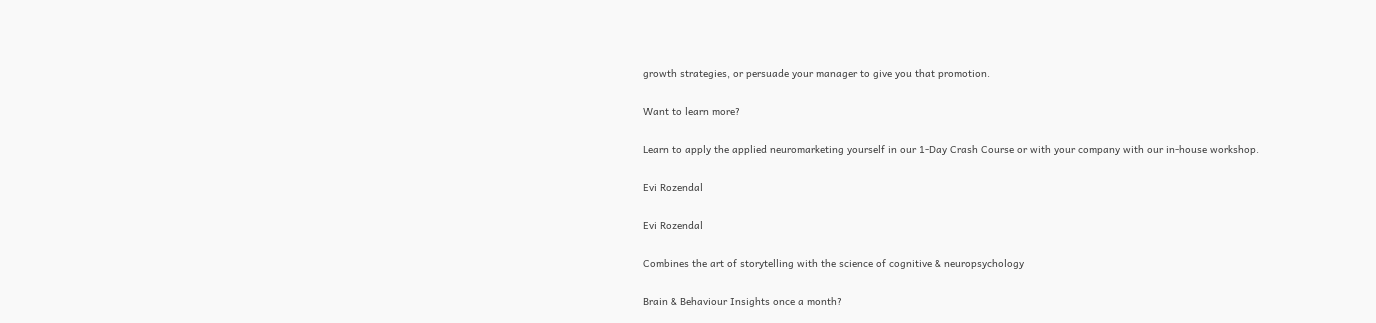growth strategies, or persuade your manager to give you that promotion.

Want to learn more?

Learn to apply the applied neuromarketing yourself in our 1-Day Crash Course or with your company with our in-house workshop.

Evi Rozendal

Evi Rozendal

Combines the art of storytelling with the science of cognitive & neuropsychology

Brain & Behaviour Insights once a month?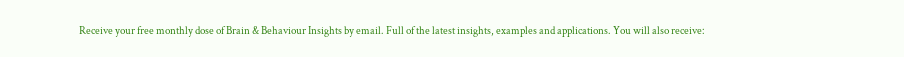Receive your free monthly dose of Brain & Behaviour Insights by email. Full of the latest insights, examples and applications. You will also receive: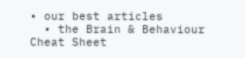• our best articles
  • the Brain & Behaviour Cheat Sheet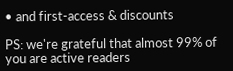• and first-access & discounts

PS: we're grateful that almost 99% of you are active readers